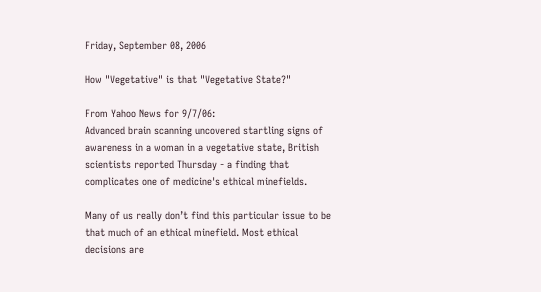Friday, September 08, 2006

How "Vegetative" is that "Vegetative State?"

From Yahoo News for 9/7/06:
Advanced brain scanning uncovered startling signs of awareness in a woman in a vegetative state, British scientists reported Thursday - a finding that complicates one of medicine's ethical minefields.

Many of us really don’t find this particular issue to be that much of an ethical minefield. Most ethical decisions are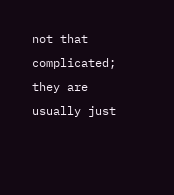not that complicated; they are usually just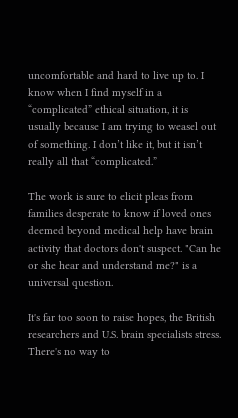uncomfortable and hard to live up to. I know when I find myself in a “complicated” ethical situation, it is usually because I am trying to weasel out of something. I don’t like it, but it isn’t really all that “complicated.”

The work is sure to elicit pleas from families desperate to know if loved ones deemed beyond medical help have brain activity that doctors don't suspect. "Can he or she hear and understand me?" is a universal question.

It's far too soon to raise hopes, the British researchers and U.S. brain specialists stress. There's no way to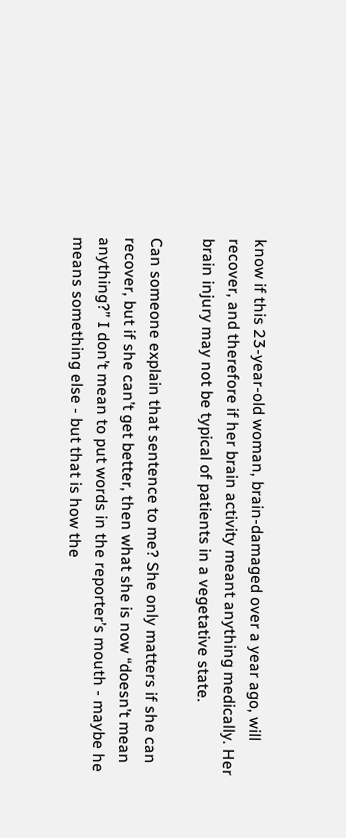know if this 23-year-old woman, brain-damaged over a year ago, will recover, and therefore if her brain activity meant anything medically. Her brain injury may not be typical of patients in a vegetative state.

Can someone explain that sentence to me? She only matters if she can recover, but if she can’t get better, then what she is now “doesn’t mean anything?” I don’t mean to put words in the reporter’s mouth - maybe he means something else - but that is how the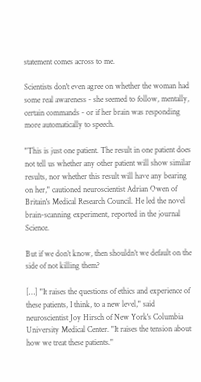statement comes across to me.

Scientists don't even agree on whether the woman had some real awareness - she seemed to follow, mentally, certain commands - or if her brain was responding more automatically to speech.

"This is just one patient. The result in one patient does not tell us whether any other patient will show similar results, nor whether this result will have any bearing on her," cautioned neuroscientist Adrian Owen of Britain's Medical Research Council. He led the novel brain-scanning experiment, reported in the journal Science.

But if we don’t know, then shouldn’t we default on the side of not killing them?

[…] "It raises the questions of ethics and experience of these patients, I think, to a new level," said neuroscientist Joy Hirsch of New York's Columbia University Medical Center. "It raises the tension about how we treat these patients."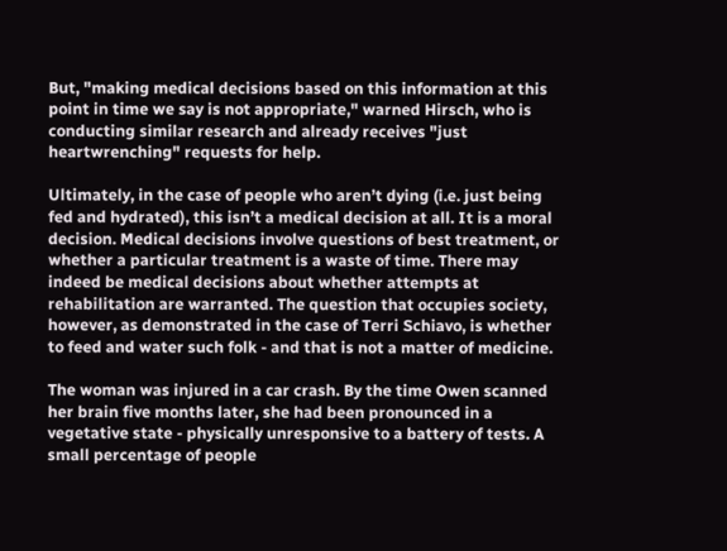But, "making medical decisions based on this information at this point in time we say is not appropriate," warned Hirsch, who is conducting similar research and already receives "just heartwrenching" requests for help.

Ultimately, in the case of people who aren’t dying (i.e. just being fed and hydrated), this isn’t a medical decision at all. It is a moral decision. Medical decisions involve questions of best treatment, or whether a particular treatment is a waste of time. There may indeed be medical decisions about whether attempts at rehabilitation are warranted. The question that occupies society, however, as demonstrated in the case of Terri Schiavo, is whether to feed and water such folk - and that is not a matter of medicine.

The woman was injured in a car crash. By the time Owen scanned her brain five months later, she had been pronounced in a vegetative state - physically unresponsive to a battery of tests. A small percentage of people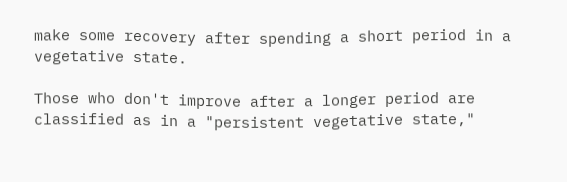make some recovery after spending a short period in a vegetative state.

Those who don't improve after a longer period are classified as in a "persistent vegetative state,"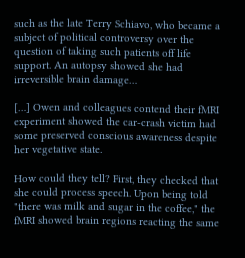such as the late Terry Schiavo, who became a subject of political controversy over the question of taking such patients off life support. An autopsy showed she had irreversible brain damage…

[…] Owen and colleagues contend their fMRI experiment showed the car-crash victim had some preserved conscious awareness despite her vegetative state.

How could they tell? First, they checked that she could process speech. Upon being told "there was milk and sugar in the coffee," the fMRI showed brain regions reacting the same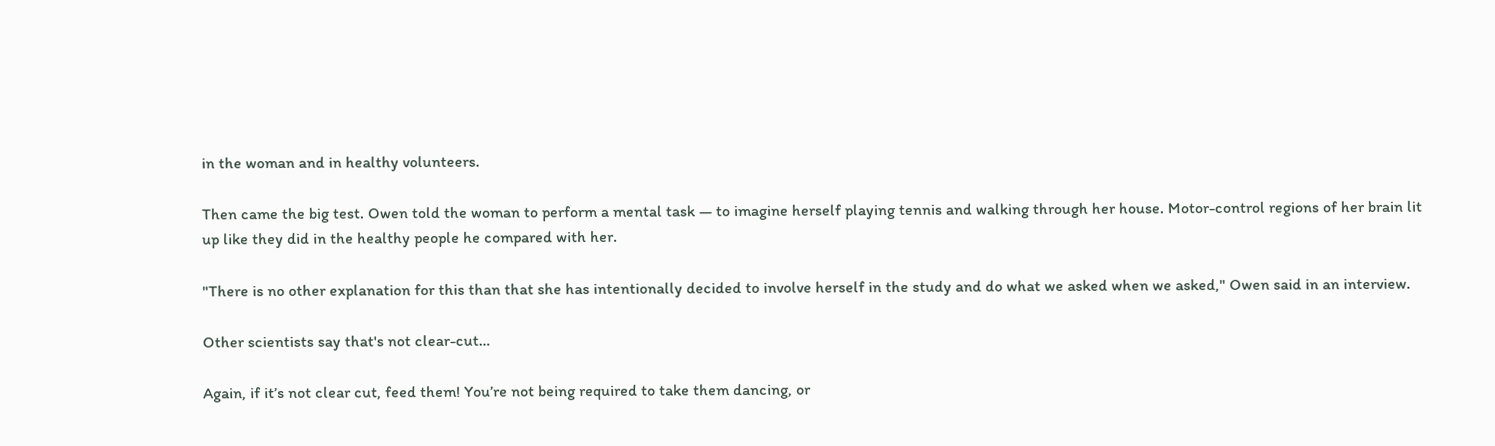in the woman and in healthy volunteers.

Then came the big test. Owen told the woman to perform a mental task — to imagine herself playing tennis and walking through her house. Motor-control regions of her brain lit up like they did in the healthy people he compared with her.

"There is no other explanation for this than that she has intentionally decided to involve herself in the study and do what we asked when we asked," Owen said in an interview.

Other scientists say that's not clear-cut…

Again, if it’s not clear cut, feed them! You’re not being required to take them dancing, or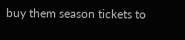buy them season tickets to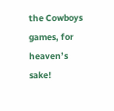the Cowboys games, for heaven’s sake!